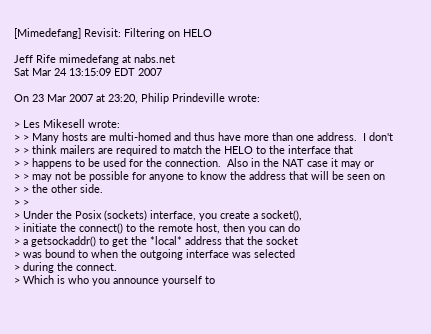[Mimedefang] Revisit: Filtering on HELO

Jeff Rife mimedefang at nabs.net
Sat Mar 24 13:15:09 EDT 2007

On 23 Mar 2007 at 23:20, Philip Prindeville wrote:

> Les Mikesell wrote:
> > Many hosts are multi-homed and thus have more than one address.  I don't
> > think mailers are required to match the HELO to the interface that
> > happens to be used for the connection.  Also in the NAT case it may or
> > may not be possible for anyone to know the address that will be seen on
> > the other side.
> >
> Under the Posix (sockets) interface, you create a socket(),
> initiate the connect() to the remote host, then you can do
> a getsockaddr() to get the *local* address that the socket
> was bound to when the outgoing interface was selected
> during the connect.
> Which is who you announce yourself to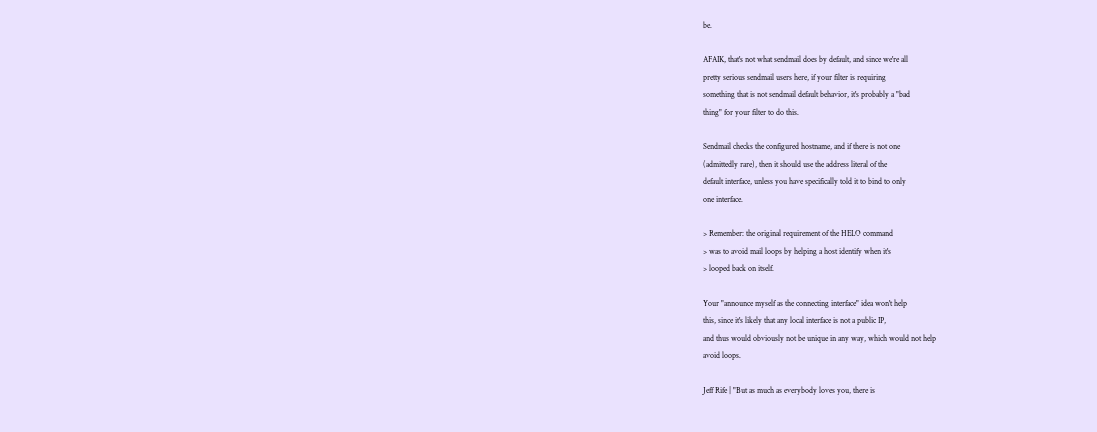be.

AFAIK, that's not what sendmail does by default, and since we're all
pretty serious sendmail users here, if your filter is requiring
something that is not sendmail default behavior, it's probably a "bad
thing" for your filter to do this.

Sendmail checks the configured hostname, and if there is not one
(admittedly rare), then it should use the address literal of the
default interface, unless you have specifically told it to bind to only
one interface.

> Remember: the original requirement of the HELO command
> was to avoid mail loops by helping a host identify when it's
> looped back on itself.

Your "announce myself as the connecting interface" idea won't help
this, since it's likely that any local interface is not a public IP,
and thus would obviously not be unique in any way, which would not help
avoid loops.

Jeff Rife | "But as much as everybody loves you, there is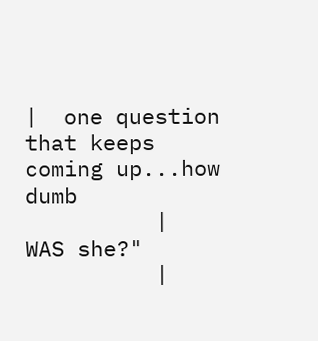|  one question that keeps coming up...how dumb
          |  WAS she?"
          |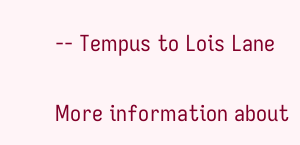-- Tempus to Lois Lane

More information about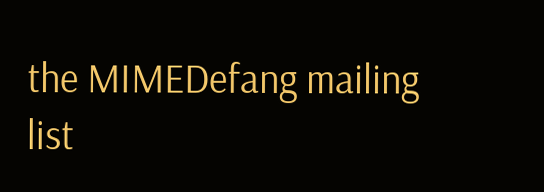the MIMEDefang mailing list